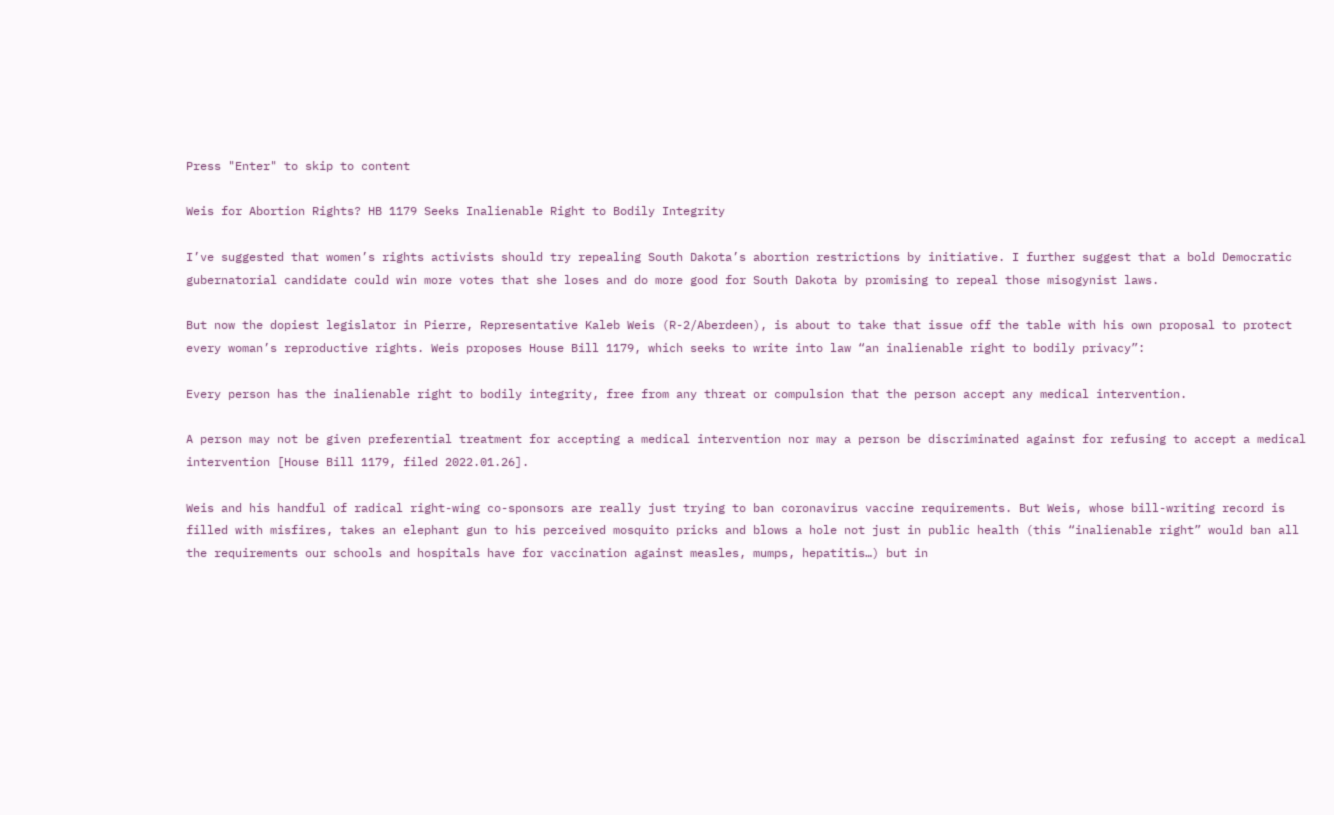Press "Enter" to skip to content

Weis for Abortion Rights? HB 1179 Seeks Inalienable Right to Bodily Integrity

I’ve suggested that women’s rights activists should try repealing South Dakota’s abortion restrictions by initiative. I further suggest that a bold Democratic gubernatorial candidate could win more votes that she loses and do more good for South Dakota by promising to repeal those misogynist laws.

But now the dopiest legislator in Pierre, Representative Kaleb Weis (R-2/Aberdeen), is about to take that issue off the table with his own proposal to protect every woman’s reproductive rights. Weis proposes House Bill 1179, which seeks to write into law “an inalienable right to bodily privacy”:

Every person has the inalienable right to bodily integrity, free from any threat or compulsion that the person accept any medical intervention.

A person may not be given preferential treatment for accepting a medical intervention nor may a person be discriminated against for refusing to accept a medical intervention [House Bill 1179, filed 2022.01.26].

Weis and his handful of radical right-wing co-sponsors are really just trying to ban coronavirus vaccine requirements. But Weis, whose bill-writing record is filled with misfires, takes an elephant gun to his perceived mosquito pricks and blows a hole not just in public health (this “inalienable right” would ban all the requirements our schools and hospitals have for vaccination against measles, mumps, hepatitis…) but in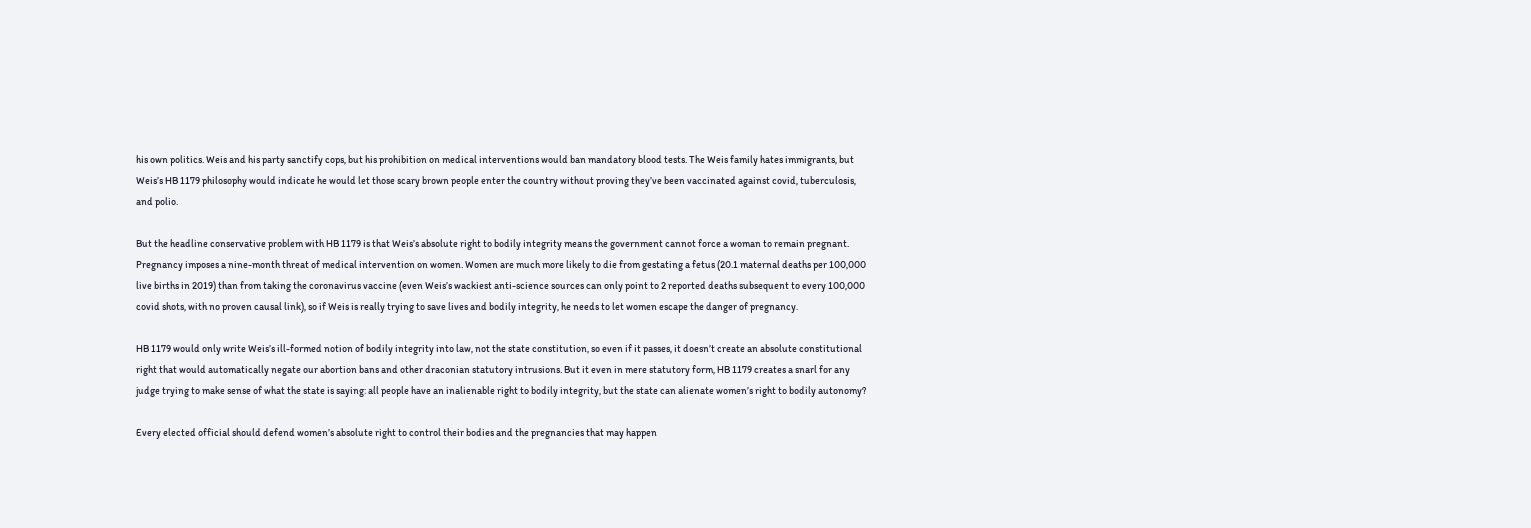his own politics. Weis and his party sanctify cops, but his prohibition on medical interventions would ban mandatory blood tests. The Weis family hates immigrants, but Weis’s HB 1179 philosophy would indicate he would let those scary brown people enter the country without proving they’ve been vaccinated against covid, tuberculosis, and polio.

But the headline conservative problem with HB 1179 is that Weis’s absolute right to bodily integrity means the government cannot force a woman to remain pregnant. Pregnancy imposes a nine-month threat of medical intervention on women. Women are much more likely to die from gestating a fetus (20.1 maternal deaths per 100,000 live births in 2019) than from taking the coronavirus vaccine (even Weis’s wackiest anti-science sources can only point to 2 reported deaths subsequent to every 100,000 covid shots, with no proven causal link), so if Weis is really trying to save lives and bodily integrity, he needs to let women escape the danger of pregnancy.

HB 1179 would only write Weis’s ill-formed notion of bodily integrity into law, not the state constitution, so even if it passes, it doesn’t create an absolute constitutional right that would automatically negate our abortion bans and other draconian statutory intrusions. But it even in mere statutory form, HB 1179 creates a snarl for any judge trying to make sense of what the state is saying: all people have an inalienable right to bodily integrity, but the state can alienate women’s right to bodily autonomy?

Every elected official should defend women’s absolute right to control their bodies and the pregnancies that may happen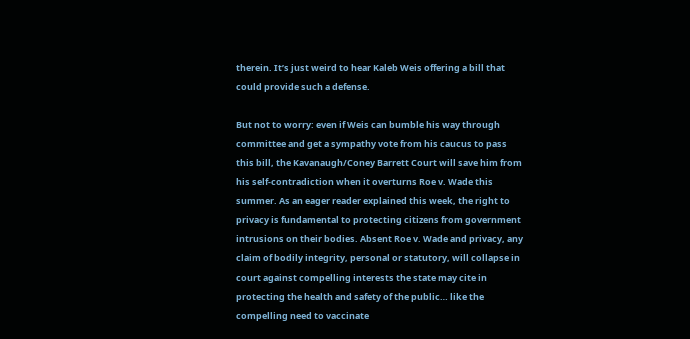therein. It’s just weird to hear Kaleb Weis offering a bill that could provide such a defense.

But not to worry: even if Weis can bumble his way through committee and get a sympathy vote from his caucus to pass this bill, the Kavanaugh/Coney Barrett Court will save him from his self-contradiction when it overturns Roe v. Wade this summer. As an eager reader explained this week, the right to privacy is fundamental to protecting citizens from government intrusions on their bodies. Absent Roe v. Wade and privacy, any claim of bodily integrity, personal or statutory, will collapse in court against compelling interests the state may cite in protecting the health and safety of the public… like the compelling need to vaccinate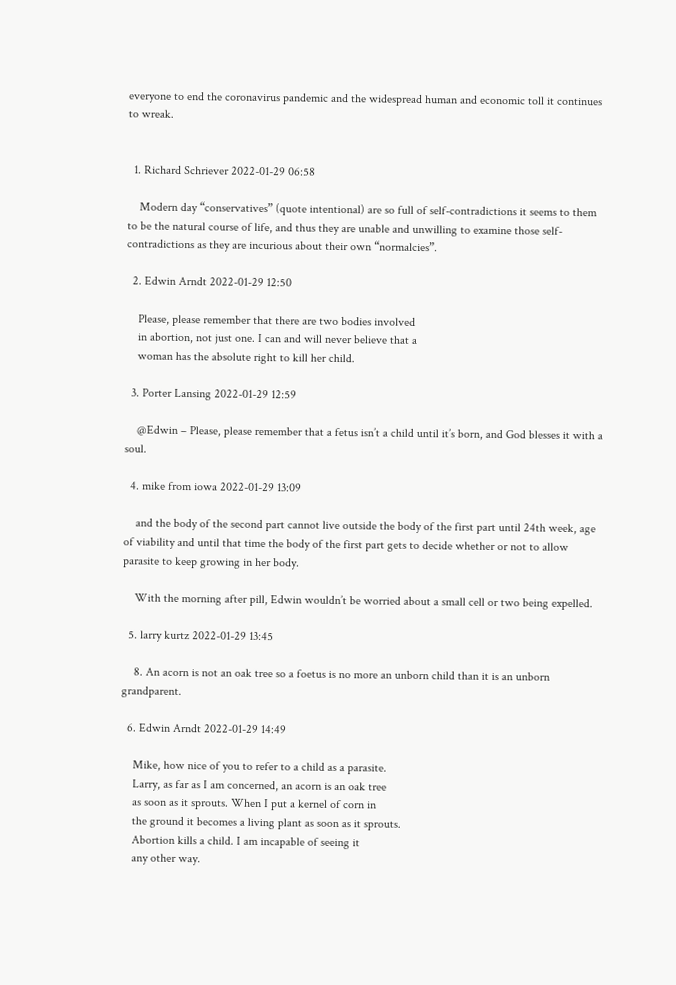everyone to end the coronavirus pandemic and the widespread human and economic toll it continues to wreak.


  1. Richard Schriever 2022-01-29 06:58

    Modern day “conservatives” (quote intentional) are so full of self-contradictions it seems to them to be the natural course of life, and thus they are unable and unwilling to examine those self-contradictions as they are incurious about their own “normalcies”.

  2. Edwin Arndt 2022-01-29 12:50

    Please, please remember that there are two bodies involved
    in abortion, not just one. I can and will never believe that a
    woman has the absolute right to kill her child.

  3. Porter Lansing 2022-01-29 12:59

    @Edwin – Please, please remember that a fetus isn’t a child until it’s born, and God blesses it with a soul.

  4. mike from iowa 2022-01-29 13:09

    and the body of the second part cannot live outside the body of the first part until 24th week, age of viability and until that time the body of the first part gets to decide whether or not to allow parasite to keep growing in her body.

    With the morning after pill, Edwin wouldn’t be worried about a small cell or two being expelled.

  5. larry kurtz 2022-01-29 13:45

    8. An acorn is not an oak tree so a foetus is no more an unborn child than it is an unborn grandparent.

  6. Edwin Arndt 2022-01-29 14:49

    Mike, how nice of you to refer to a child as a parasite.
    Larry, as far as I am concerned, an acorn is an oak tree
    as soon as it sprouts. When I put a kernel of corn in
    the ground it becomes a living plant as soon as it sprouts.
    Abortion kills a child. I am incapable of seeing it
    any other way.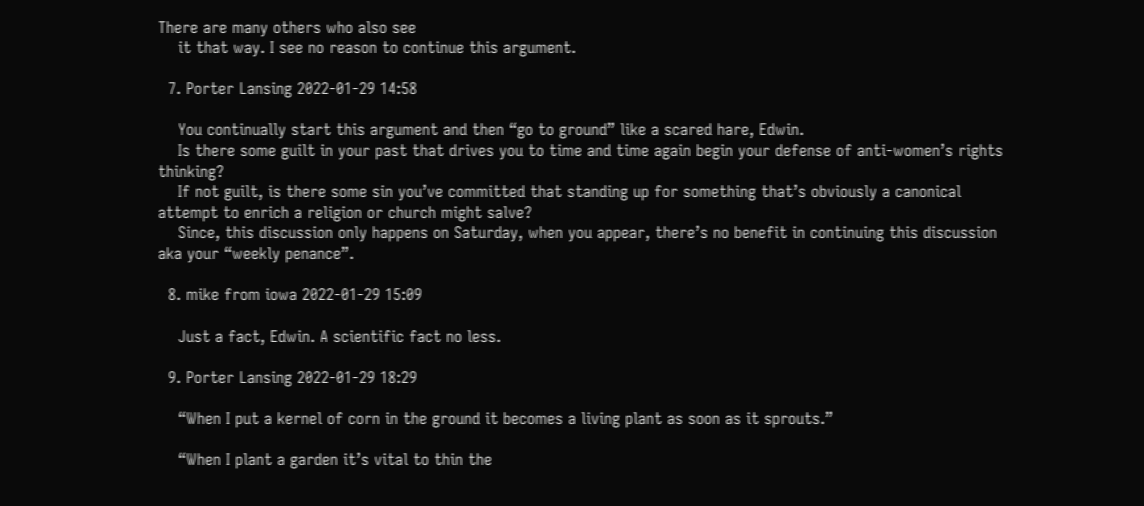There are many others who also see
    it that way. I see no reason to continue this argument.

  7. Porter Lansing 2022-01-29 14:58

    You continually start this argument and then “go to ground” like a scared hare, Edwin.
    Is there some guilt in your past that drives you to time and time again begin your defense of anti-women’s rights thinking?
    If not guilt, is there some sin you’ve committed that standing up for something that’s obviously a canonical attempt to enrich a religion or church might salve?
    Since, this discussion only happens on Saturday, when you appear, there’s no benefit in continuing this discussion aka your “weekly penance”.

  8. mike from iowa 2022-01-29 15:09

    Just a fact, Edwin. A scientific fact no less.

  9. Porter Lansing 2022-01-29 18:29

    “When I put a kernel of corn in the ground it becomes a living plant as soon as it sprouts.”

    “When I plant a garden it’s vital to thin the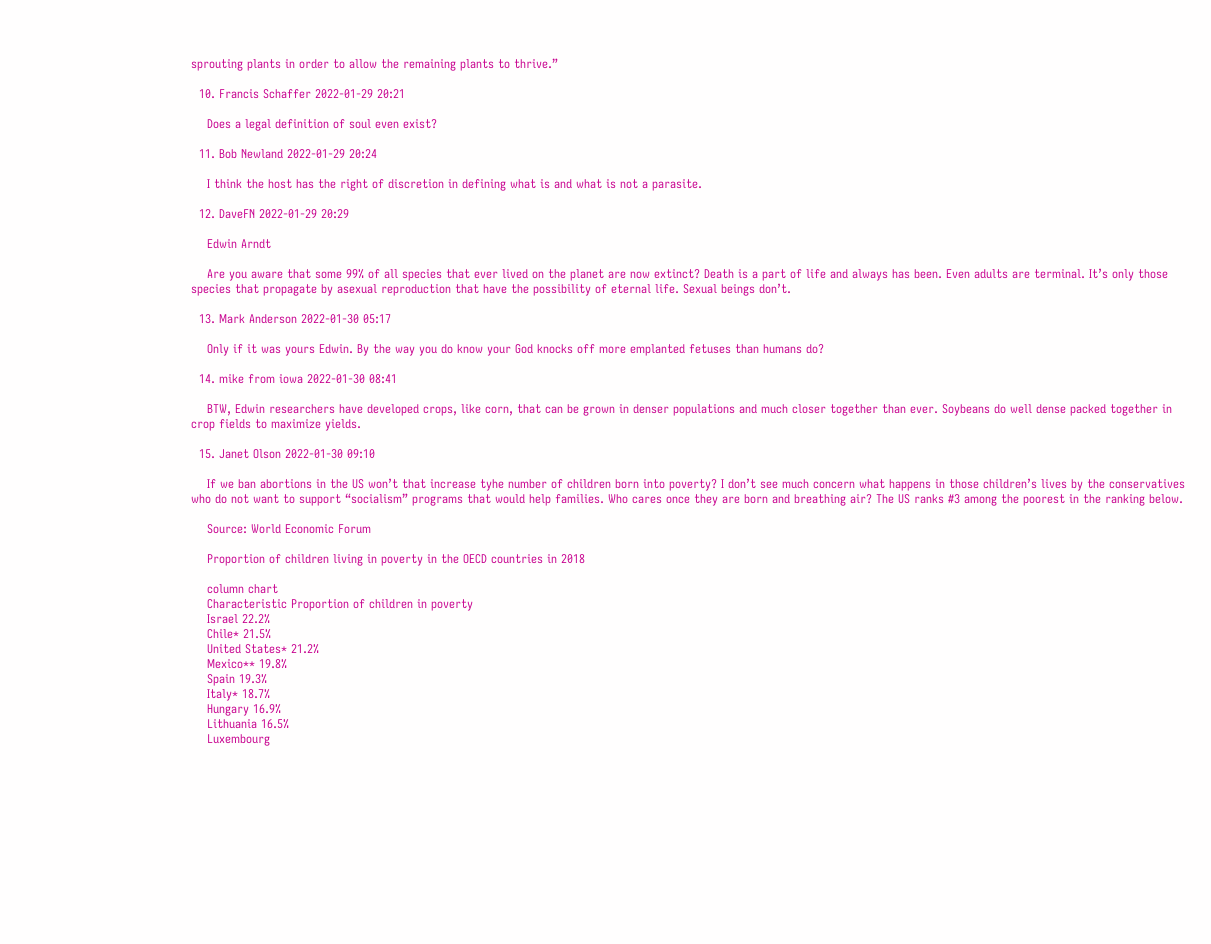sprouting plants in order to allow the remaining plants to thrive.”

  10. Francis Schaffer 2022-01-29 20:21

    Does a legal definition of soul even exist?

  11. Bob Newland 2022-01-29 20:24

    I think the host has the right of discretion in defining what is and what is not a parasite.

  12. DaveFN 2022-01-29 20:29

    Edwin Arndt

    Are you aware that some 99% of all species that ever lived on the planet are now extinct? Death is a part of life and always has been. Even adults are terminal. It’s only those species that propagate by asexual reproduction that have the possibility of eternal life. Sexual beings don’t.

  13. Mark Anderson 2022-01-30 05:17

    Only if it was yours Edwin. By the way you do know your God knocks off more emplanted fetuses than humans do?

  14. mike from iowa 2022-01-30 08:41

    BTW, Edwin researchers have developed crops, like corn, that can be grown in denser populations and much closer together than ever. Soybeans do well dense packed together in crop fields to maximize yields.

  15. Janet Olson 2022-01-30 09:10

    If we ban abortions in the US won’t that increase tyhe number of children born into poverty? I don’t see much concern what happens in those children’s lives by the conservatives who do not want to support “socialism” programs that would help families. Who cares once they are born and breathing air? The US ranks #3 among the poorest in the ranking below.

    Source: World Economic Forum

    Proportion of children living in poverty in the OECD countries in 2018

    column chart
    Characteristic Proportion of children in poverty
    Israel 22.2%
    Chile* 21.5%
    United States* 21.2%
    Mexico** 19.8%
    Spain 19.3%
    Italy* 18.7%
    Hungary 16.9%
    Lithuania 16.5%
    Luxembourg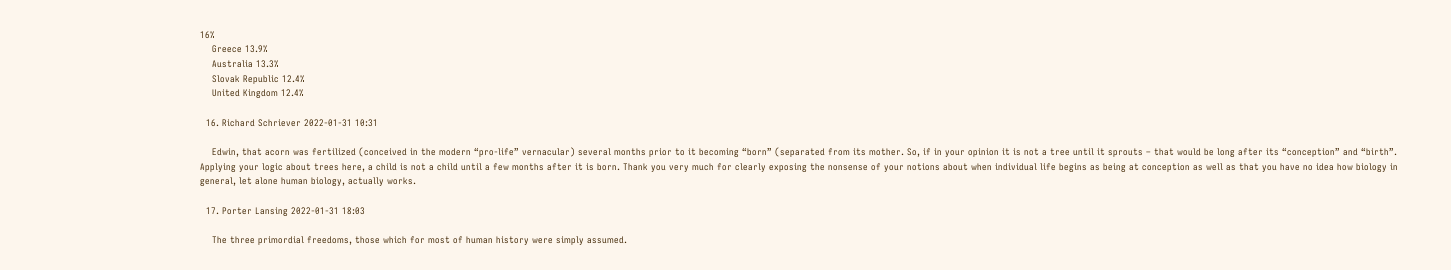16%
    Greece 13.9%
    Australia 13.3%
    Slovak Republic 12.4%
    United Kingdom 12.4%

  16. Richard Schriever 2022-01-31 10:31

    Edwin, that acorn was fertilized (conceived in the modern “pro-life” vernacular) several months prior to it becoming “born” (separated from its mother. So, if in your opinion it is not a tree until it sprouts – that would be long after its “conception” and “birth”. Applying your logic about trees here, a child is not a child until a few months after it is born. Thank you very much for clearly exposing the nonsense of your notions about when individual life begins as being at conception as well as that you have no idea how biology in general, let alone human biology, actually works.

  17. Porter Lansing 2022-01-31 18:03

    The three primordial freedoms, those which for most of human history were simply assumed.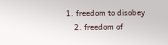1. freedom to disobey
    2. freedom of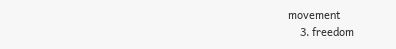movement
    3. freedom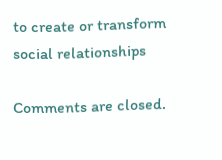to create or transform social relationships

Comments are closed.